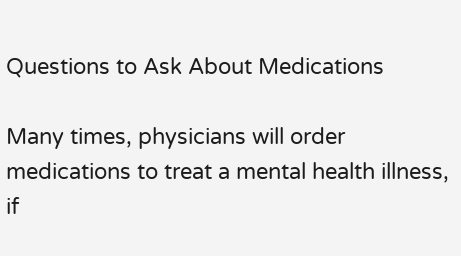Questions to Ask About Medications

Many times, physicians will order medications to treat a mental health illness, if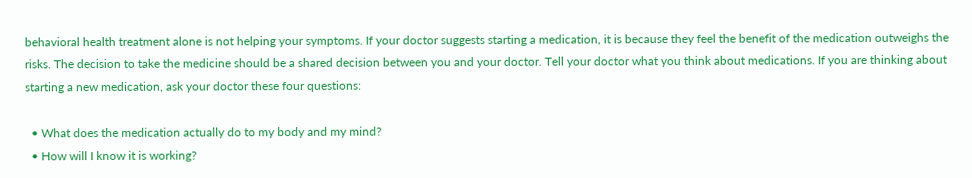behavioral health treatment alone is not helping your symptoms. If your doctor suggests starting a medication, it is because they feel the benefit of the medication outweighs the risks. The decision to take the medicine should be a shared decision between you and your doctor. Tell your doctor what you think about medications. If you are thinking about starting a new medication, ask your doctor these four questions:

  • What does the medication actually do to my body and my mind?
  • How will I know it is working?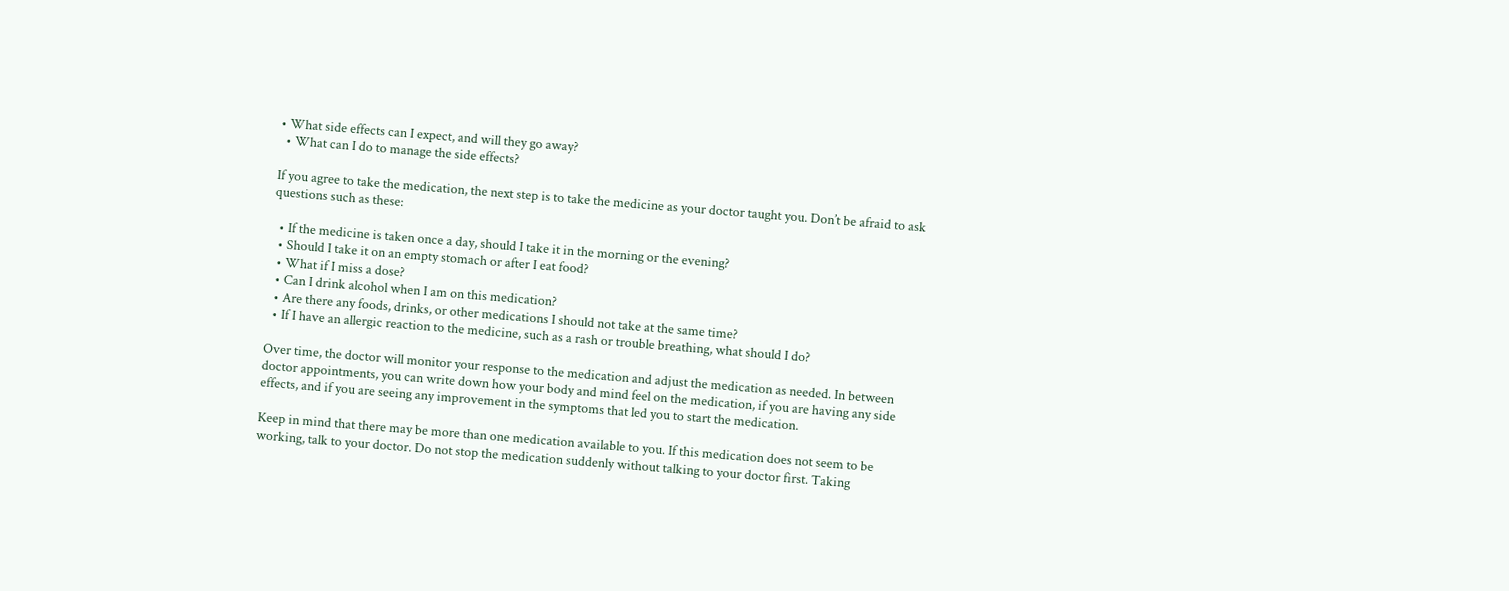• What side effects can I expect, and will they go away?
  • What can I do to manage the side effects?

If you agree to take the medication, the next step is to take the medicine as your doctor taught you. Don’t be afraid to ask questions such as these:

  • If the medicine is taken once a day, should I take it in the morning or the evening?
  • Should I take it on an empty stomach or after I eat food?
  • What if I miss a dose?
  • Can I drink alcohol when I am on this medication?
  • Are there any foods, drinks, or other medications I should not take at the same time?
  • If I have an allergic reaction to the medicine, such as a rash or trouble breathing, what should I do?

Over time, the doctor will monitor your response to the medication and adjust the medication as needed. In between doctor appointments, you can write down how your body and mind feel on the medication, if you are having any side effects, and if you are seeing any improvement in the symptoms that led you to start the medication.

Keep in mind that there may be more than one medication available to you. If this medication does not seem to be working, talk to your doctor. Do not stop the medication suddenly without talking to your doctor first. Taking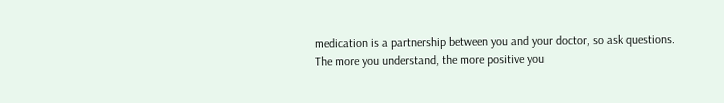medication is a partnership between you and your doctor, so ask questions. The more you understand, the more positive you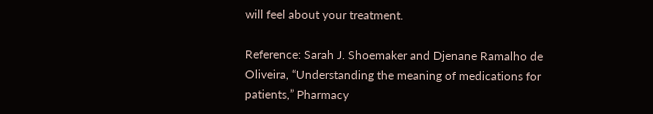will feel about your treatment.

Reference: Sarah J. Shoemaker and Djenane Ramalho de Oliveira, “Understanding the meaning of medications for patients,” Pharmacy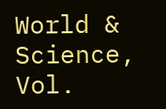World & Science, Vol.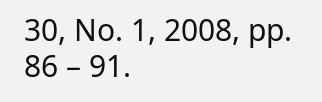30, No. 1, 2008, pp. 86 – 91.